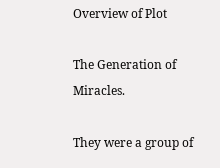Overview of Plot

The Generation of Miracles.

They were a group of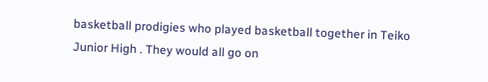basketball prodigies who played basketball together in Teiko Junior High . They would all go on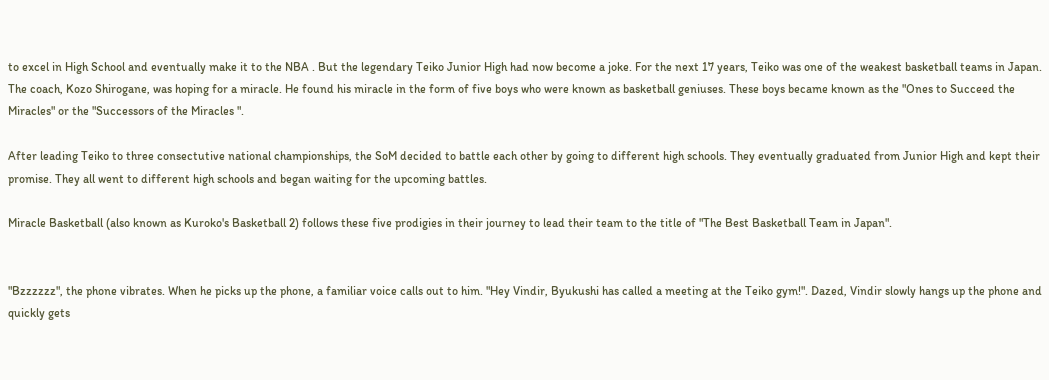to excel in High School and eventually make it to the NBA . But the legendary Teiko Junior High had now become a joke. For the next 17 years, Teiko was one of the weakest basketball teams in Japan. The coach, Kozo Shirogane, was hoping for a miracle. He found his miracle in the form of five boys who were known as basketball geniuses. These boys became known as the "Ones to Succeed the Miracles" or the "Successors of the Miracles ".

After leading Teiko to three consectutive national championships, the SoM decided to battle each other by going to different high schools. They eventually graduated from Junior High and kept their promise. They all went to different high schools and began waiting for the upcoming battles.

Miracle Basketball (also known as Kuroko's Basketball 2) follows these five prodigies in their journey to lead their team to the title of "The Best Basketball Team in Japan".


"Bzzzzzz", the phone vibrates. When he picks up the phone, a familiar voice calls out to him. "Hey Vindir, Byukushi has called a meeting at the Teiko gym!". Dazed, Vindir slowly hangs up the phone and quickly gets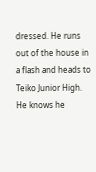dressed. He runs out of the house in a flash and heads to Teiko Junior High. He knows he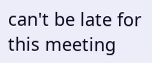can't be late for this meeting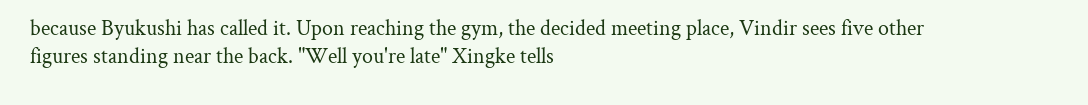because Byukushi has called it. Upon reaching the gym, the decided meeting place, Vindir sees five other figures standing near the back. "Well you're late" Xingke tells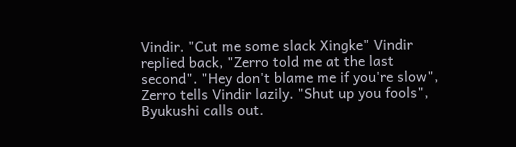Vindir. "Cut me some slack Xingke" Vindir replied back, "Zerro told me at the last second". "Hey don't blame me if you're slow", Zerro tells Vindir lazily. "Shut up you fools", Byukushi calls out.